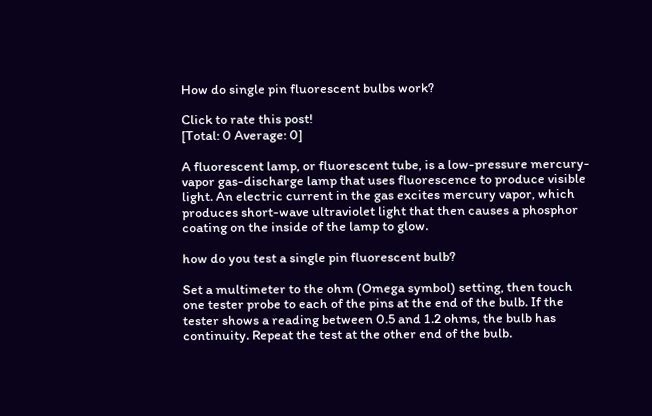How do single pin fluorescent bulbs work?

Click to rate this post!
[Total: 0 Average: 0]

A fluorescent lamp, or fluorescent tube, is a low-pressure mercury-vapor gas-discharge lamp that uses fluorescence to produce visible light. An electric current in the gas excites mercury vapor, which produces short-wave ultraviolet light that then causes a phosphor coating on the inside of the lamp to glow.

how do you test a single pin fluorescent bulb?

Set a multimeter to the ohm (Omega symbol) setting, then touch one tester probe to each of the pins at the end of the bulb. If the tester shows a reading between 0.5 and 1.2 ohms, the bulb has continuity. Repeat the test at the other end of the bulb.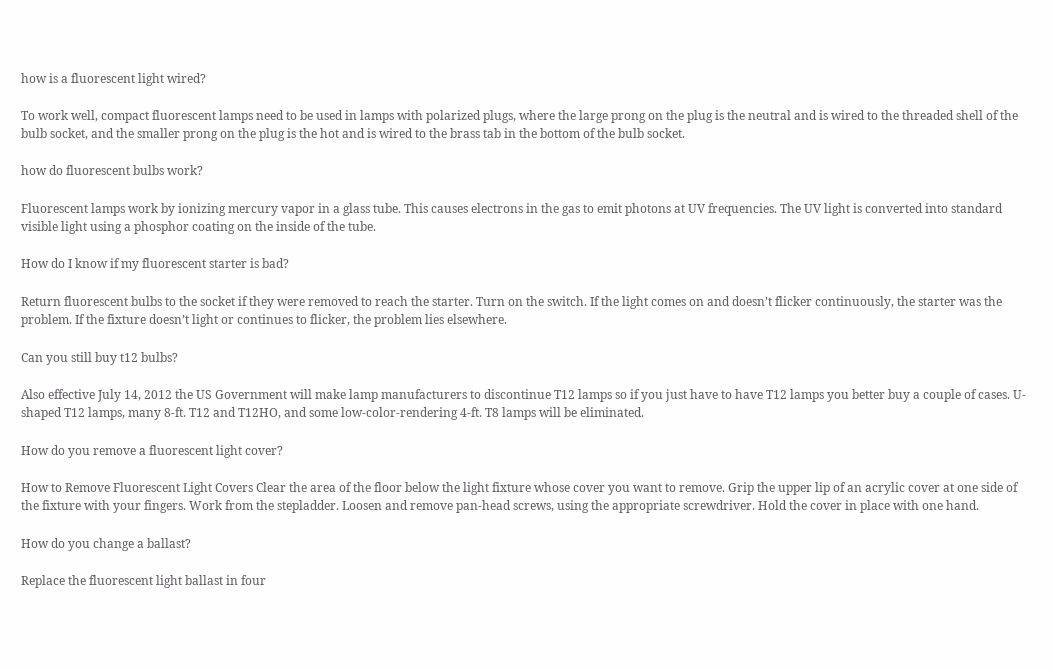how is a fluorescent light wired?

To work well, compact fluorescent lamps need to be used in lamps with polarized plugs, where the large prong on the plug is the neutral and is wired to the threaded shell of the bulb socket, and the smaller prong on the plug is the hot and is wired to the brass tab in the bottom of the bulb socket.

how do fluorescent bulbs work?

Fluorescent lamps work by ionizing mercury vapor in a glass tube. This causes electrons in the gas to emit photons at UV frequencies. The UV light is converted into standard visible light using a phosphor coating on the inside of the tube.

How do I know if my fluorescent starter is bad?

Return fluorescent bulbs to the socket if they were removed to reach the starter. Turn on the switch. If the light comes on and doesn’t flicker continuously, the starter was the problem. If the fixture doesn’t light or continues to flicker, the problem lies elsewhere.

Can you still buy t12 bulbs?

Also effective July 14, 2012 the US Government will make lamp manufacturers to discontinue T12 lamps so if you just have to have T12 lamps you better buy a couple of cases. U-shaped T12 lamps, many 8-ft. T12 and T12HO, and some low-color-rendering 4-ft. T8 lamps will be eliminated.

How do you remove a fluorescent light cover?

How to Remove Fluorescent Light Covers Clear the area of the floor below the light fixture whose cover you want to remove. Grip the upper lip of an acrylic cover at one side of the fixture with your fingers. Work from the stepladder. Loosen and remove pan-head screws, using the appropriate screwdriver. Hold the cover in place with one hand.

How do you change a ballast?

Replace the fluorescent light ballast in four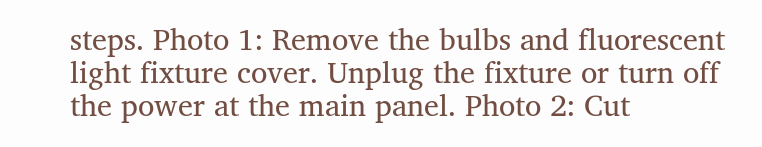steps. Photo 1: Remove the bulbs and fluorescent light fixture cover. Unplug the fixture or turn off the power at the main panel. Photo 2: Cut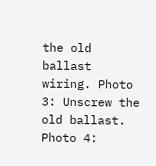the old ballast wiring. Photo 3: Unscrew the old ballast. Photo 4: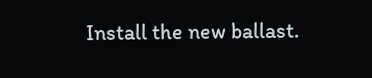Install the new ballast.